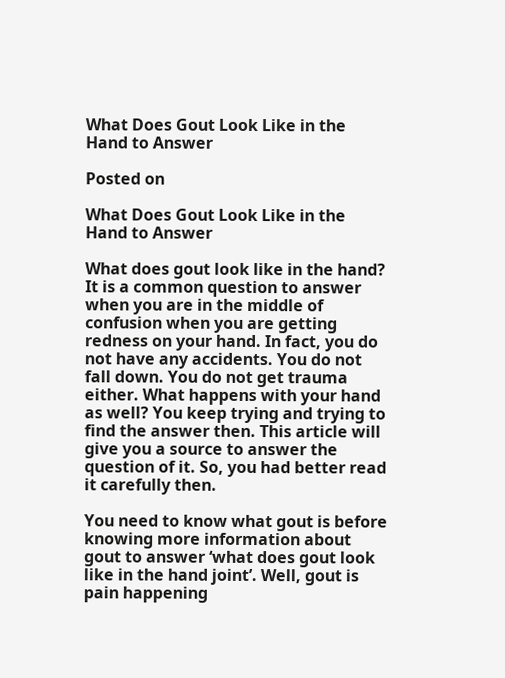What Does Gout Look Like in the Hand to Answer

Posted on

What Does Gout Look Like in the Hand to Answer

What does gout look like in the hand? It is a common question to answer when you are in the middle of confusion when you are getting redness on your hand. In fact, you do not have any accidents. You do not fall down. You do not get trauma either. What happens with your hand as well? You keep trying and trying to find the answer then. This article will give you a source to answer the question of it. So, you had better read it carefully then.

You need to know what gout is before knowing more information about gout to answer ‘what does gout look like in the hand joint’. Well, gout is pain happening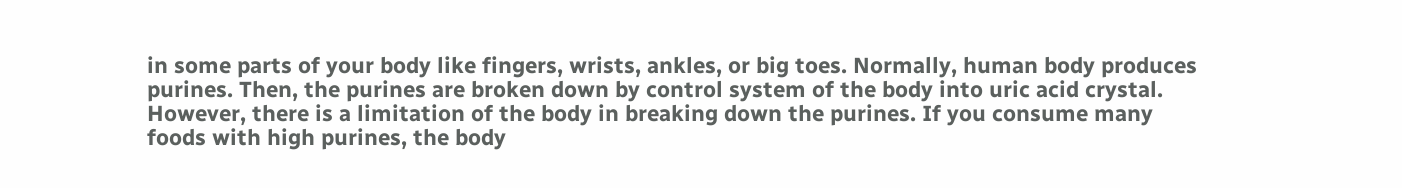in some parts of your body like fingers, wrists, ankles, or big toes. Normally, human body produces purines. Then, the purines are broken down by control system of the body into uric acid crystal. However, there is a limitation of the body in breaking down the purines. If you consume many foods with high purines, the body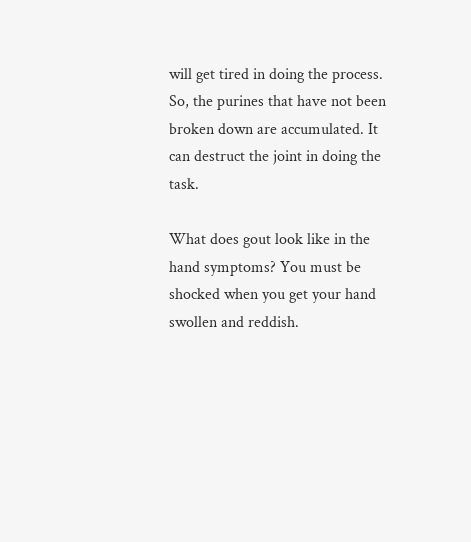will get tired in doing the process. So, the purines that have not been broken down are accumulated. It can destruct the joint in doing the task.

What does gout look like in the hand symptoms? You must be shocked when you get your hand swollen and reddish.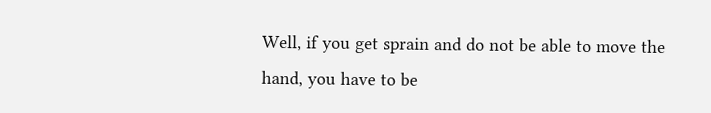Well, if you get sprain and do not be able to move the hand, you have to be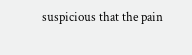suspicious that the pain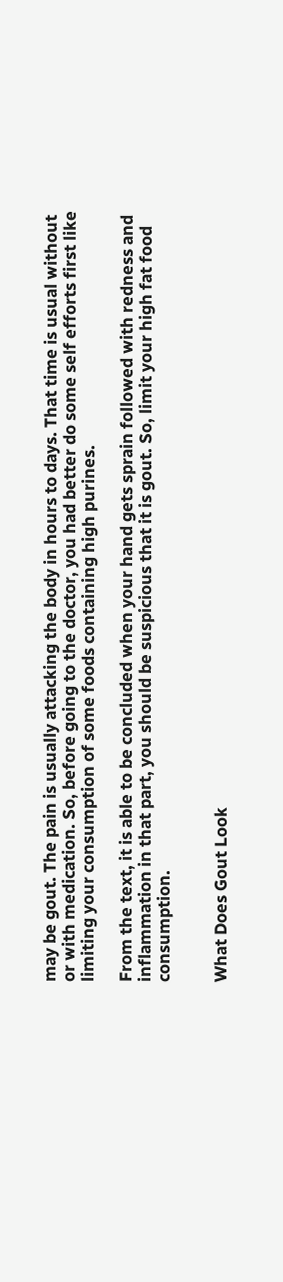may be gout. The pain is usually attacking the body in hours to days. That time is usual without or with medication. So, before going to the doctor, you had better do some self efforts first like limiting your consumption of some foods containing high purines.

From the text, it is able to be concluded when your hand gets sprain followed with redness and inflammation in that part, you should be suspicious that it is gout. So, limit your high fat food consumption.


What Does Gout Look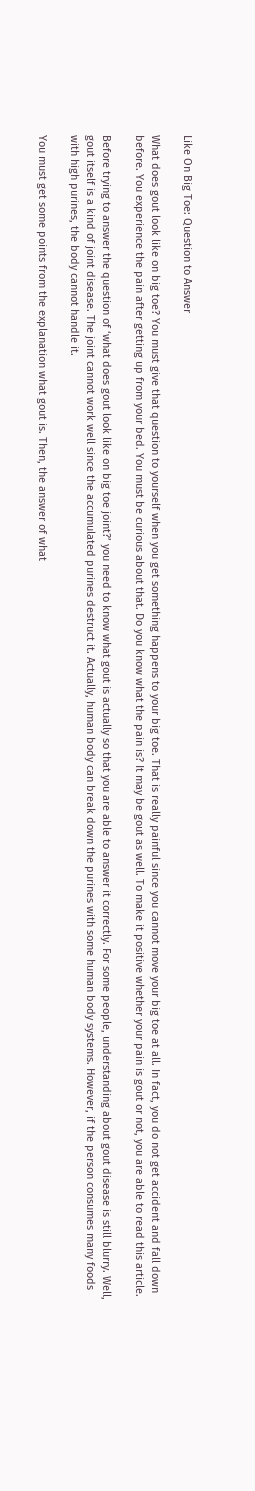Like On Big Toe: Question to Answer

What does gout look like on big toe? You must give that question to yourself when you get something happens to your big toe. That is really painful since you cannot move your big toe at all. In fact, you do not get accident and fall down before. You experience the pain after getting up from your bed. You must be curious about that. Do you know what the pain is? It may be gout as well. To make it positive whether your pain is gout or not, you are able to read this article.

Before trying to answer the question of ‘what does gout look like on big toe joint?’ you need to know what gout is actually so that you are able to answer it correctly. For some people, understanding about gout disease is still blurry. Well, gout itself is a kind of joint disease. The joint cannot work well since the accumulated purines destruct it. Actually, human body can break down the purines with some human body systems. However, if the person consumes many foods with high purines, the body cannot handle it.

You must get some points from the explanation what gout is. Then, the answer of what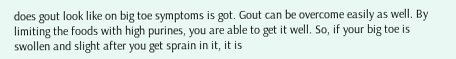does gout look like on big toe symptoms is got. Gout can be overcome easily as well. By limiting the foods with high purines, you are able to get it well. So, if your big toe is swollen and slight after you get sprain in it, it is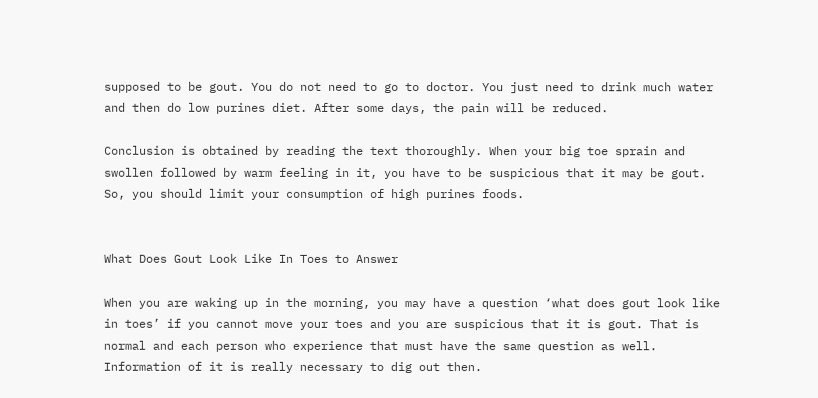supposed to be gout. You do not need to go to doctor. You just need to drink much water and then do low purines diet. After some days, the pain will be reduced.

Conclusion is obtained by reading the text thoroughly. When your big toe sprain and swollen followed by warm feeling in it, you have to be suspicious that it may be gout. So, you should limit your consumption of high purines foods.


What Does Gout Look Like In Toes to Answer

When you are waking up in the morning, you may have a question ‘what does gout look like in toes’ if you cannot move your toes and you are suspicious that it is gout. That is normal and each person who experience that must have the same question as well. Information of it is really necessary to dig out then.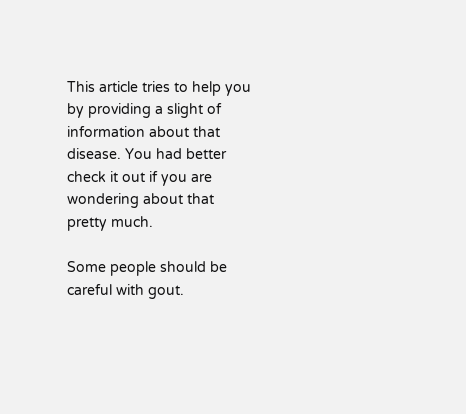This article tries to help you by providing a slight of information about that disease. You had better check it out if you are wondering about that pretty much.

Some people should be careful with gout.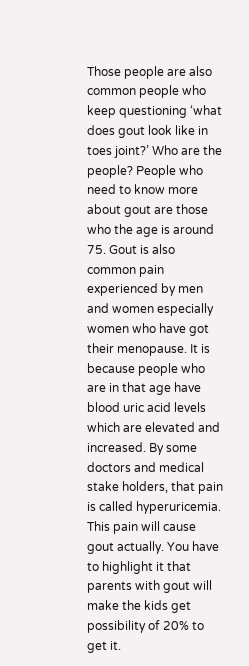Those people are also common people who keep questioning ‘what does gout look like in toes joint?’ Who are the people? People who need to know more about gout are those who the age is around 75. Gout is also common pain experienced by men and women especially women who have got their menopause. It is because people who are in that age have blood uric acid levels which are elevated and increased. By some doctors and medical stake holders, that pain is called hyperuricemia. This pain will cause gout actually. You have to highlight it that parents with gout will make the kids get possibility of 20% to get it.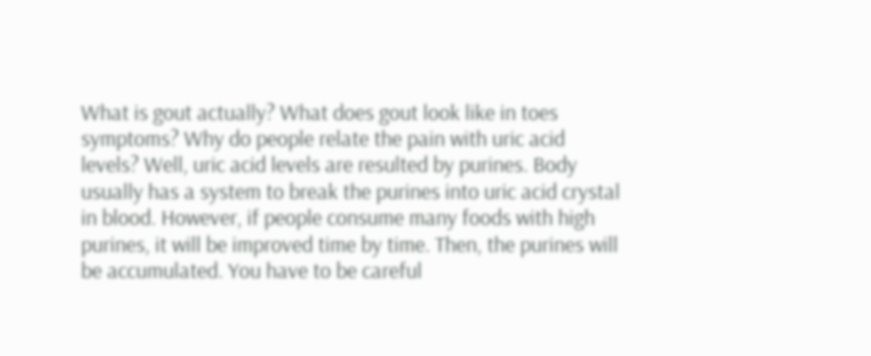What is gout actually? What does gout look like in toes symptoms? Why do people relate the pain with uric acid levels? Well, uric acid levels are resulted by purines. Body usually has a system to break the purines into uric acid crystal in blood. However, if people consume many foods with high purines, it will be improved time by time. Then, the purines will be accumulated. You have to be careful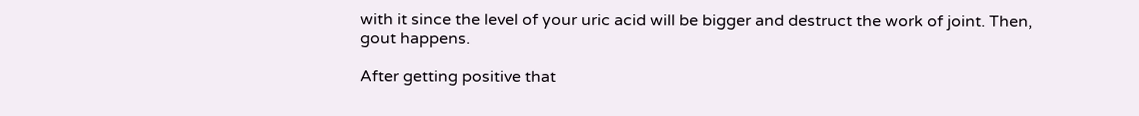with it since the level of your uric acid will be bigger and destruct the work of joint. Then, gout happens.

After getting positive that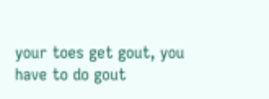your toes get gout, you have to do gout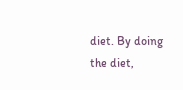diet. By doing the diet,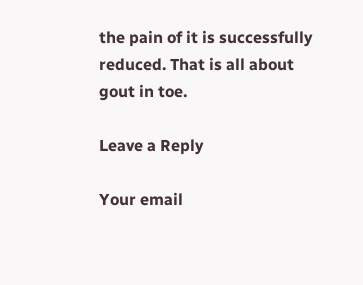the pain of it is successfully reduced. That is all about gout in toe.

Leave a Reply

Your email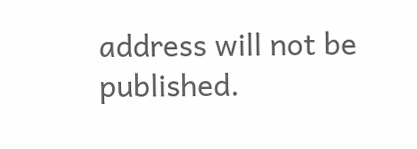address will not be published.